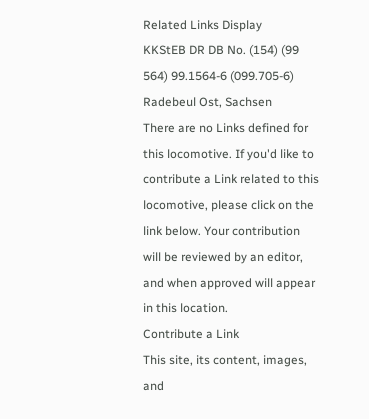Related Links Display
KKStEB DR DB No. (154) (99 564) 99.1564-6 (099.705-6) Radebeul Ost, Sachsen
There are no Links defined for this locomotive. If you'd like to contribute a Link related to this locomotive, please click on the link below. Your contribution will be reviewed by an editor, and when approved will appear in this location.
Contribute a Link
This site, its content, images, and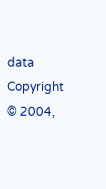data Copyright © 2004,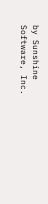by Sunshine Software, Inc.